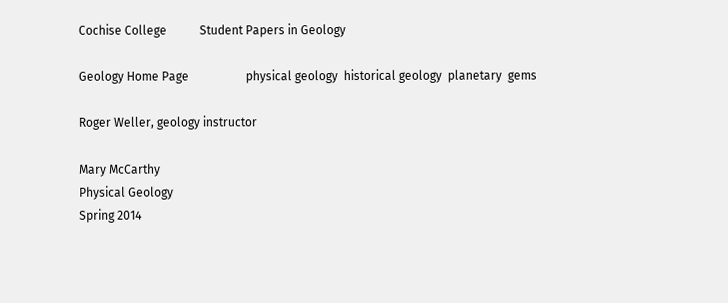Cochise College           Student Papers in Geology

Geology Home Page                   physical geology  historical geology  planetary  gems

Roger Weller, geology instructor

Mary McCarthy
Physical Geology
Spring 2014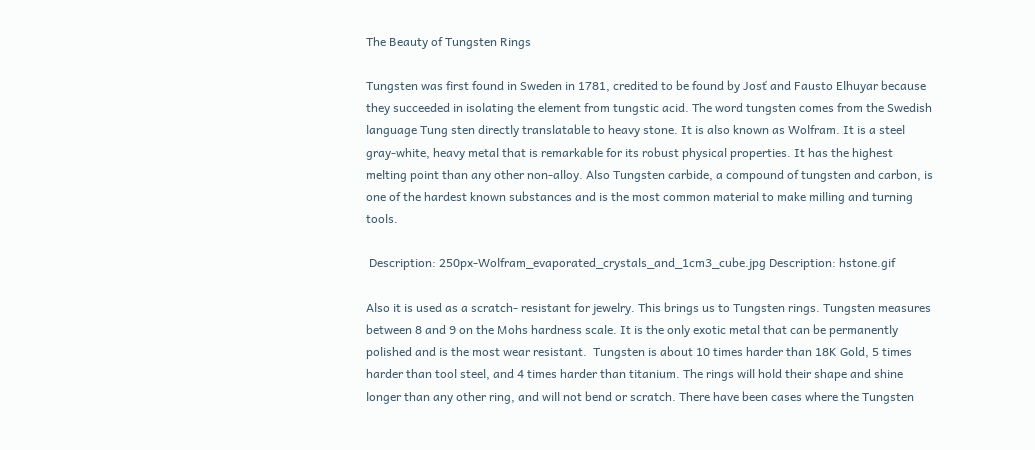The Beauty of Tungsten Rings

Tungsten was first found in Sweden in 1781, credited to be found by Josť and Fausto Elhuyar because they succeeded in isolating the element from tungstic acid. The word tungsten comes from the Swedish language Tung sten directly translatable to heavy stone. It is also known as Wolfram. It is a steel gray-white, heavy metal that is remarkable for its robust physical properties. It has the highest melting point than any other non-alloy. Also Tungsten carbide, a compound of tungsten and carbon, is one of the hardest known substances and is the most common material to make milling and turning tools.

 Description: 250px-Wolfram_evaporated_crystals_and_1cm3_cube.jpg Description: hstone.gif

Also it is used as a scratch- resistant for jewelry. This brings us to Tungsten rings. Tungsten measures between 8 and 9 on the Mohs hardness scale. It is the only exotic metal that can be permanently polished and is the most wear resistant.  Tungsten is about 10 times harder than 18K Gold, 5 times harder than tool steel, and 4 times harder than titanium. The rings will hold their shape and shine longer than any other ring, and will not bend or scratch. There have been cases where the Tungsten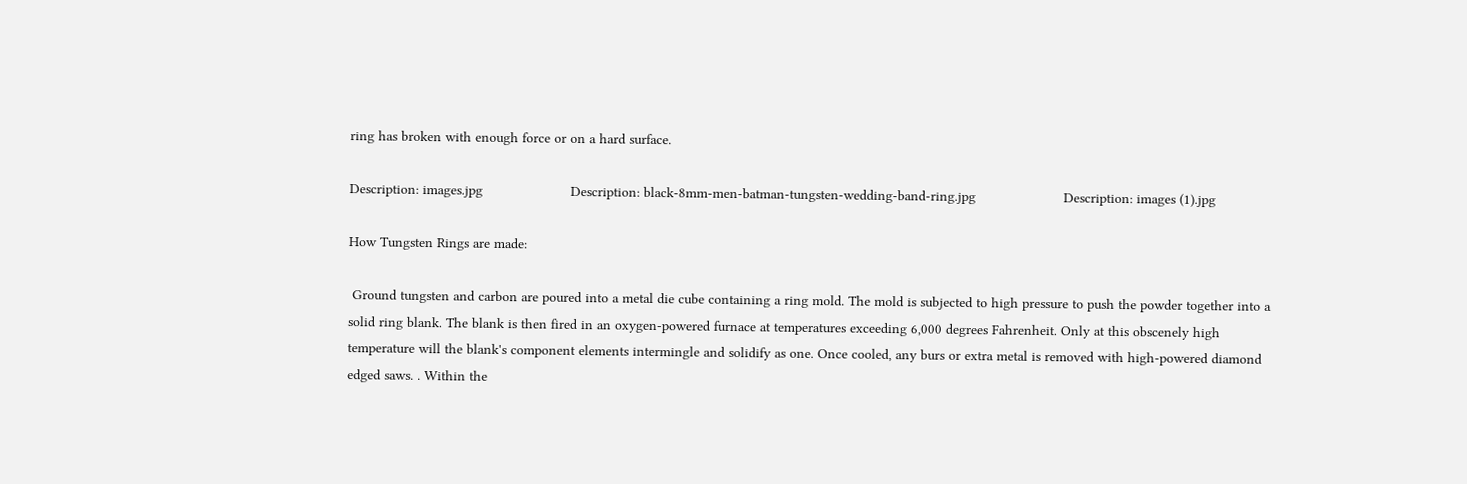ring has broken with enough force or on a hard surface.

Description: images.jpg                      Description: black-8mm-men-batman-tungsten-wedding-band-ring.jpg                      Description: images (1).jpg

How Tungsten Rings are made:

 Ground tungsten and carbon are poured into a metal die cube containing a ring mold. The mold is subjected to high pressure to push the powder together into a solid ring blank. The blank is then fired in an oxygen-powered furnace at temperatures exceeding 6,000 degrees Fahrenheit. Only at this obscenely high temperature will the blank's component elements intermingle and solidify as one. Once cooled, any burs or extra metal is removed with high-powered diamond edged saws. . Within the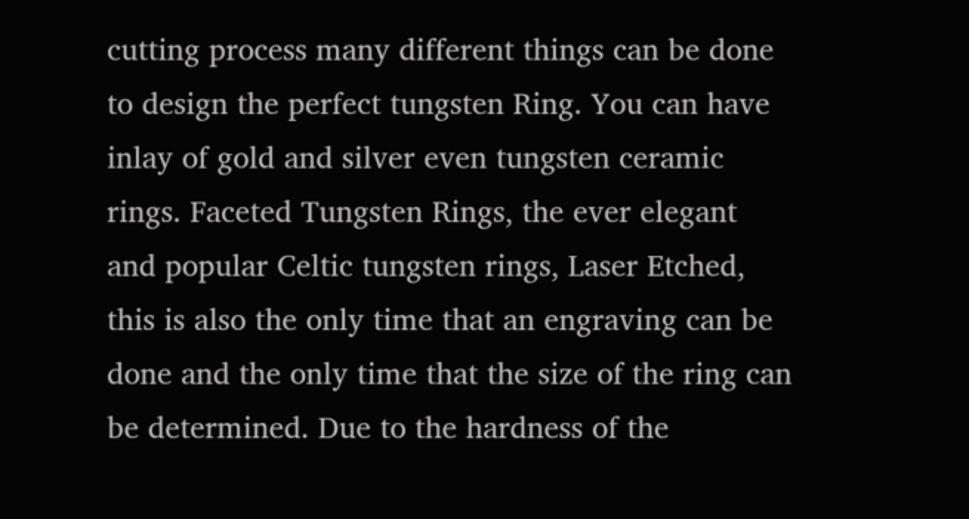cutting process many different things can be done to design the perfect tungsten Ring. You can have inlay of gold and silver even tungsten ceramic rings. Faceted Tungsten Rings, the ever elegant and popular Celtic tungsten rings, Laser Etched, this is also the only time that an engraving can be done and the only time that the size of the ring can be determined. Due to the hardness of the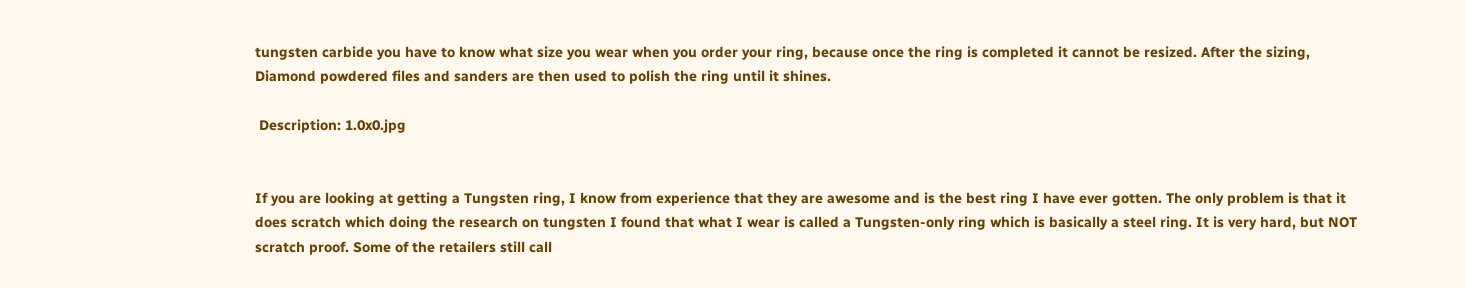tungsten carbide you have to know what size you wear when you order your ring, because once the ring is completed it cannot be resized. After the sizing, Diamond powdered files and sanders are then used to polish the ring until it shines.

 Description: 1.0x0.jpg


If you are looking at getting a Tungsten ring, I know from experience that they are awesome and is the best ring I have ever gotten. The only problem is that it does scratch which doing the research on tungsten I found that what I wear is called a Tungsten-only ring which is basically a steel ring. It is very hard, but NOT scratch proof. Some of the retailers still call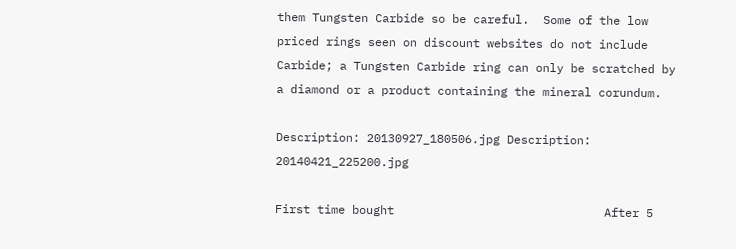them Tungsten Carbide so be careful.  Some of the low priced rings seen on discount websites do not include Carbide; a Tungsten Carbide ring can only be scratched by a diamond or a product containing the mineral corundum.

Description: 20130927_180506.jpg Description: 20140421_225200.jpg

First time bought                              After 5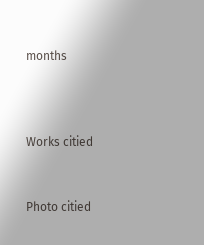months



Works citied


Photo citied